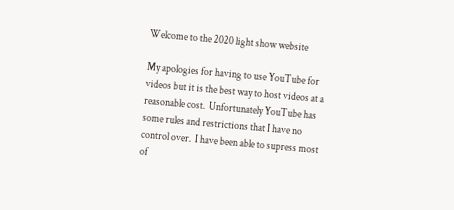Welcome to the 2020 light show website

My apologies for having to use YouTube for videos but it is the best way to host videos at a reasonable cost.  Unfortunately YouTube has some rules and restrictions that I have no control over.  I have been able to supress most of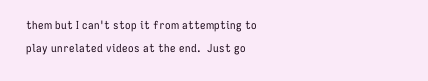them but I can't stop it from attempting to play unrelated videos at the end.  Just go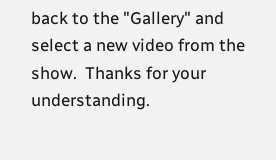back to the "Gallery" and select a new video from the show.  Thanks for your understanding.